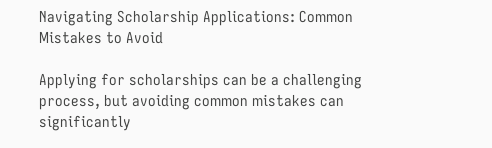Navigating Scholarship Applications: Common Mistakes to Avoid

Applying for scholarships can be a challenging process, but avoiding common mistakes can significantly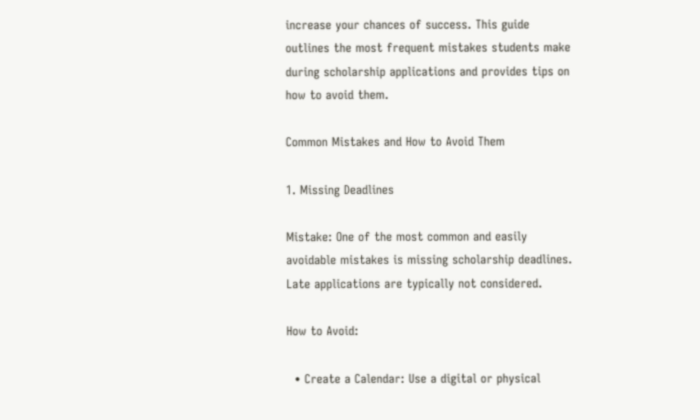increase your chances of success. This guide outlines the most frequent mistakes students make during scholarship applications and provides tips on how to avoid them.

Common Mistakes and How to Avoid Them

1. Missing Deadlines

Mistake: One of the most common and easily avoidable mistakes is missing scholarship deadlines. Late applications are typically not considered.

How to Avoid:

  • Create a Calendar: Use a digital or physical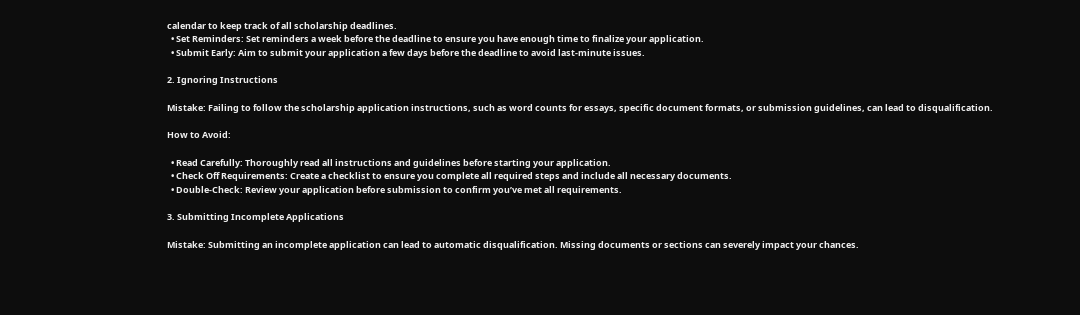calendar to keep track of all scholarship deadlines.
  • Set Reminders: Set reminders a week before the deadline to ensure you have enough time to finalize your application.
  • Submit Early: Aim to submit your application a few days before the deadline to avoid last-minute issues.

2. Ignoring Instructions

Mistake: Failing to follow the scholarship application instructions, such as word counts for essays, specific document formats, or submission guidelines, can lead to disqualification.

How to Avoid:

  • Read Carefully: Thoroughly read all instructions and guidelines before starting your application.
  • Check Off Requirements: Create a checklist to ensure you complete all required steps and include all necessary documents.
  • Double-Check: Review your application before submission to confirm you’ve met all requirements.

3. Submitting Incomplete Applications

Mistake: Submitting an incomplete application can lead to automatic disqualification. Missing documents or sections can severely impact your chances.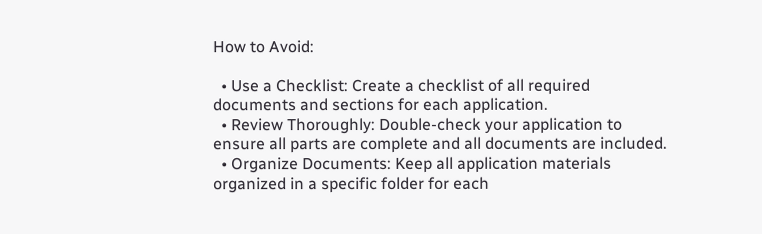How to Avoid:

  • Use a Checklist: Create a checklist of all required documents and sections for each application.
  • Review Thoroughly: Double-check your application to ensure all parts are complete and all documents are included.
  • Organize Documents: Keep all application materials organized in a specific folder for each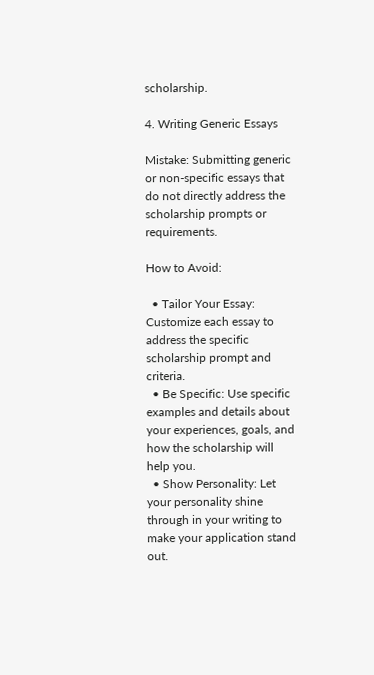scholarship.

4. Writing Generic Essays

Mistake: Submitting generic or non-specific essays that do not directly address the scholarship prompts or requirements.

How to Avoid:

  • Tailor Your Essay: Customize each essay to address the specific scholarship prompt and criteria.
  • Be Specific: Use specific examples and details about your experiences, goals, and how the scholarship will help you.
  • Show Personality: Let your personality shine through in your writing to make your application stand out.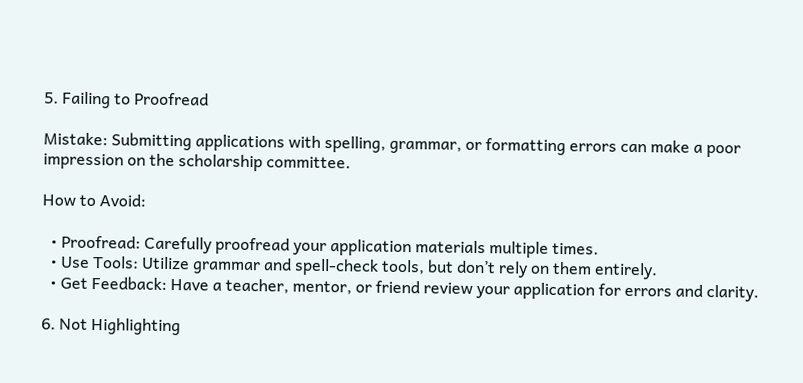5. Failing to Proofread

Mistake: Submitting applications with spelling, grammar, or formatting errors can make a poor impression on the scholarship committee.

How to Avoid:

  • Proofread: Carefully proofread your application materials multiple times.
  • Use Tools: Utilize grammar and spell-check tools, but don’t rely on them entirely.
  • Get Feedback: Have a teacher, mentor, or friend review your application for errors and clarity.

6. Not Highlighting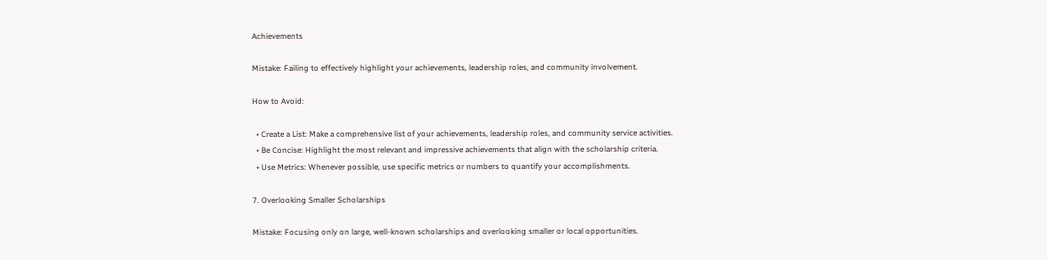Achievements

Mistake: Failing to effectively highlight your achievements, leadership roles, and community involvement.

How to Avoid:

  • Create a List: Make a comprehensive list of your achievements, leadership roles, and community service activities.
  • Be Concise: Highlight the most relevant and impressive achievements that align with the scholarship criteria.
  • Use Metrics: Whenever possible, use specific metrics or numbers to quantify your accomplishments.

7. Overlooking Smaller Scholarships

Mistake: Focusing only on large, well-known scholarships and overlooking smaller or local opportunities.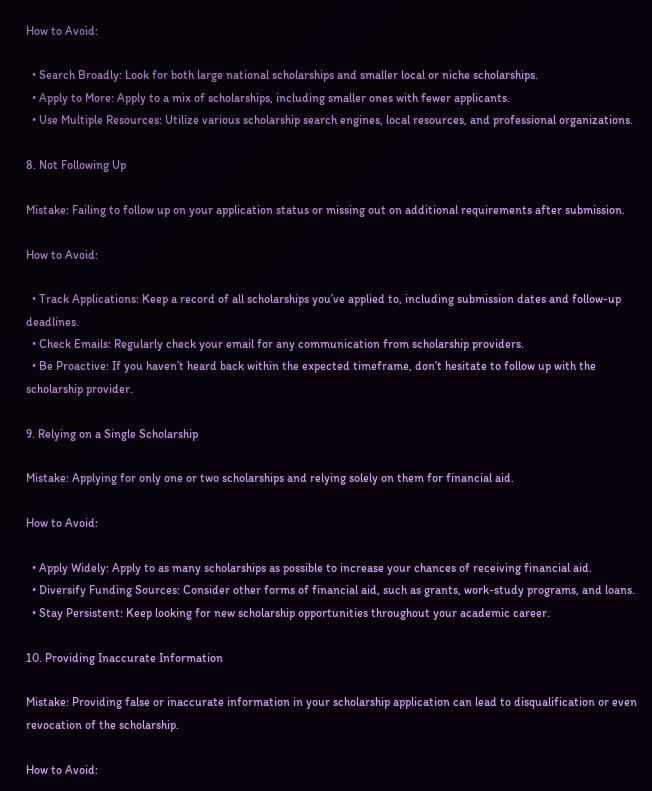How to Avoid:

  • Search Broadly: Look for both large national scholarships and smaller local or niche scholarships.
  • Apply to More: Apply to a mix of scholarships, including smaller ones with fewer applicants.
  • Use Multiple Resources: Utilize various scholarship search engines, local resources, and professional organizations.

8. Not Following Up

Mistake: Failing to follow up on your application status or missing out on additional requirements after submission.

How to Avoid:

  • Track Applications: Keep a record of all scholarships you’ve applied to, including submission dates and follow-up deadlines.
  • Check Emails: Regularly check your email for any communication from scholarship providers.
  • Be Proactive: If you haven’t heard back within the expected timeframe, don’t hesitate to follow up with the scholarship provider.

9. Relying on a Single Scholarship

Mistake: Applying for only one or two scholarships and relying solely on them for financial aid.

How to Avoid:

  • Apply Widely: Apply to as many scholarships as possible to increase your chances of receiving financial aid.
  • Diversify Funding Sources: Consider other forms of financial aid, such as grants, work-study programs, and loans.
  • Stay Persistent: Keep looking for new scholarship opportunities throughout your academic career.

10. Providing Inaccurate Information

Mistake: Providing false or inaccurate information in your scholarship application can lead to disqualification or even revocation of the scholarship.

How to Avoid: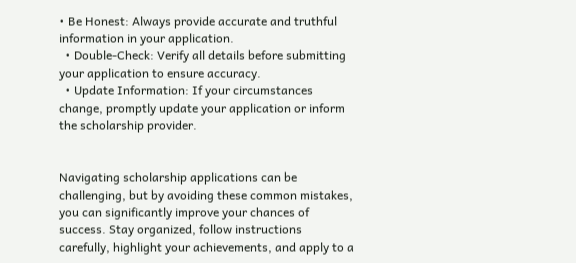• Be Honest: Always provide accurate and truthful information in your application.
  • Double-Check: Verify all details before submitting your application to ensure accuracy.
  • Update Information: If your circumstances change, promptly update your application or inform the scholarship provider.


Navigating scholarship applications can be challenging, but by avoiding these common mistakes, you can significantly improve your chances of success. Stay organized, follow instructions carefully, highlight your achievements, and apply to a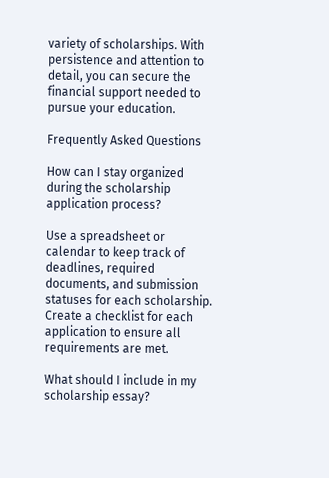variety of scholarships. With persistence and attention to detail, you can secure the financial support needed to pursue your education.

Frequently Asked Questions

How can I stay organized during the scholarship application process?

Use a spreadsheet or calendar to keep track of deadlines, required documents, and submission statuses for each scholarship. Create a checklist for each application to ensure all requirements are met.

What should I include in my scholarship essay?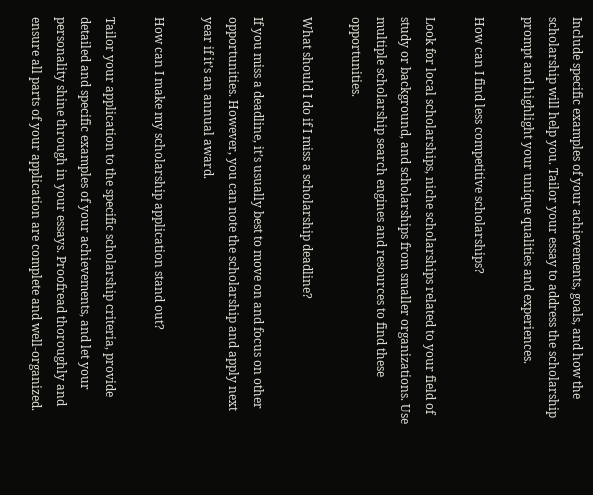Include specific examples of your achievements, goals, and how the scholarship will help you. Tailor your essay to address the scholarship prompt and highlight your unique qualities and experiences.

How can I find less competitive scholarships?

Look for local scholarships, niche scholarships related to your field of study or background, and scholarships from smaller organizations. Use multiple scholarship search engines and resources to find these opportunities.

What should I do if I miss a scholarship deadline?

If you miss a deadline, it’s usually best to move on and focus on other opportunities. However, you can note the scholarship and apply next year if it’s an annual award.

How can I make my scholarship application stand out?

Tailor your application to the specific scholarship criteria, provide detailed and specific examples of your achievements, and let your personality shine through in your essays. Proofread thoroughly and ensure all parts of your application are complete and well-organized.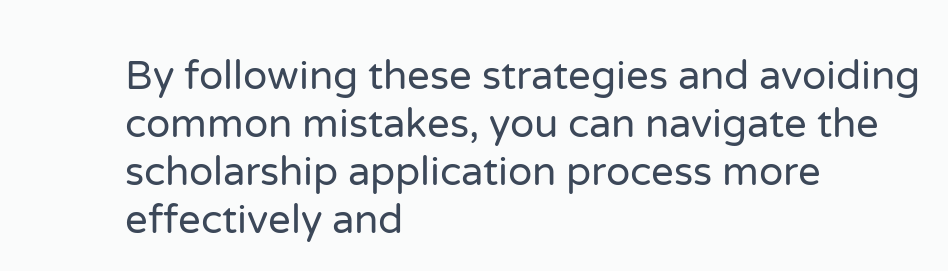By following these strategies and avoiding common mistakes, you can navigate the scholarship application process more effectively and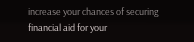increase your chances of securing financial aid for your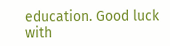education. Good luck with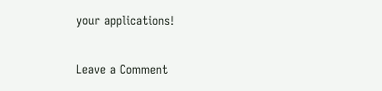your applications!

Leave a Comment